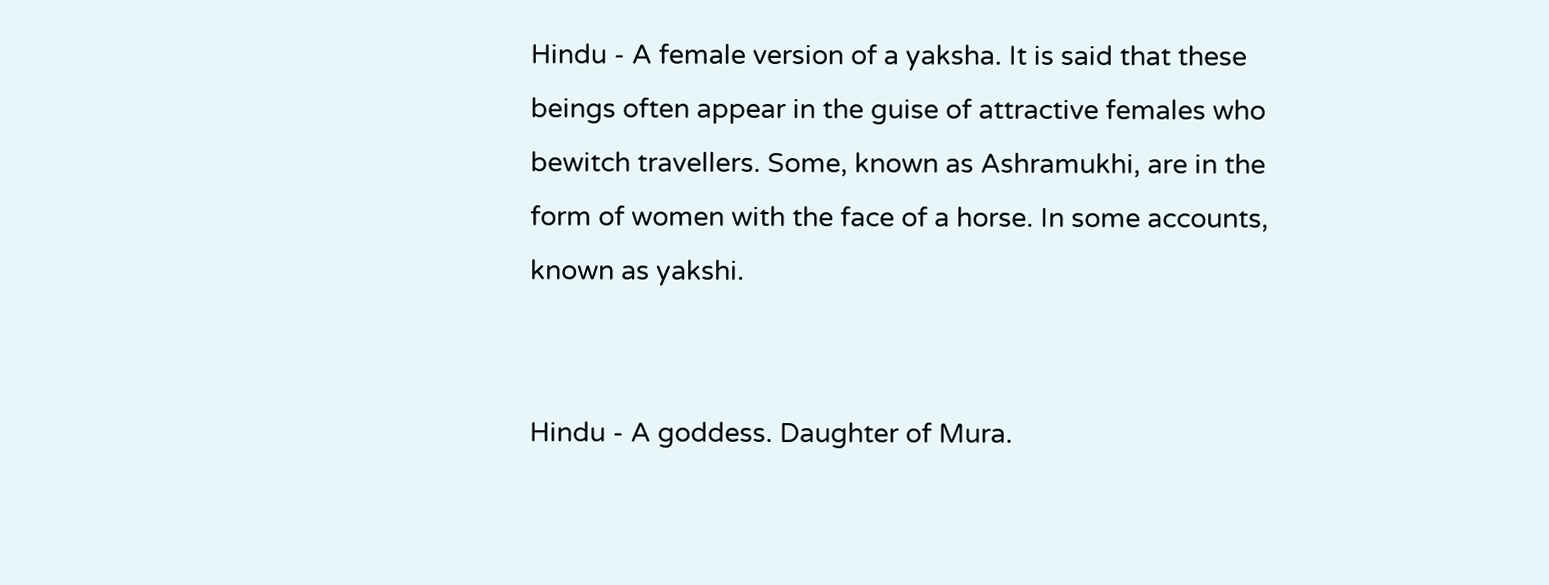Hindu - A female version of a yaksha. It is said that these beings often appear in the guise of attractive females who bewitch travellers. Some, known as Ashramukhi, are in the form of women with the face of a horse. In some accounts, known as yakshi.


Hindu - A goddess. Daughter of Mura.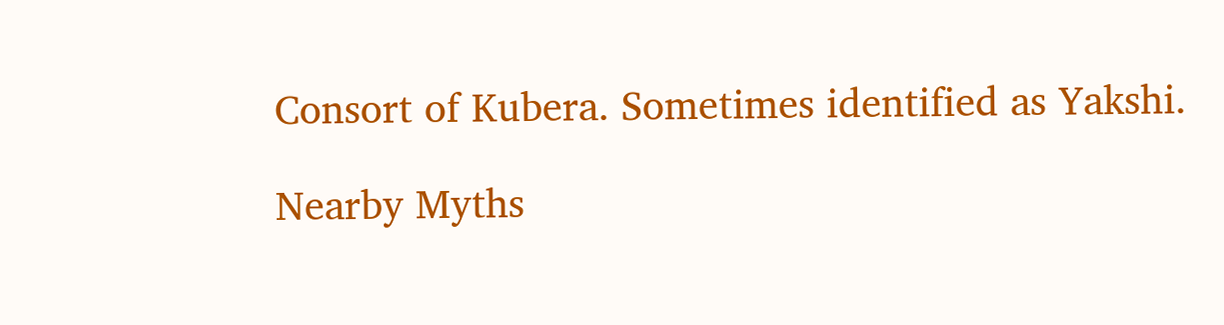Consort of Kubera. Sometimes identified as Yakshi.

Nearby Myths